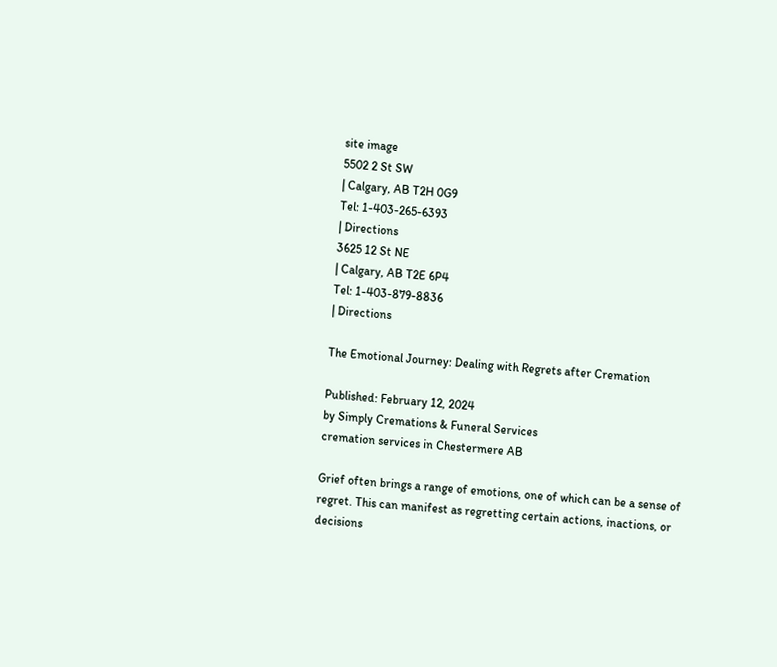site image
5502 2 St SW
| Calgary, AB T2H 0G9
Tel: 1-403-265-6393
| Directions
3625 12 St NE
| Calgary, AB T2E 6P4
Tel: 1-403-879-8836
| Directions

The Emotional Journey: Dealing with Regrets after Cremation

Published: February 12, 2024
by Simply Cremations & Funeral Services
cremation services in Chestermere AB

Grief often brings a range of emotions, one of which can be a sense of regret. This can manifest as regretting certain actions, inactions, or decisions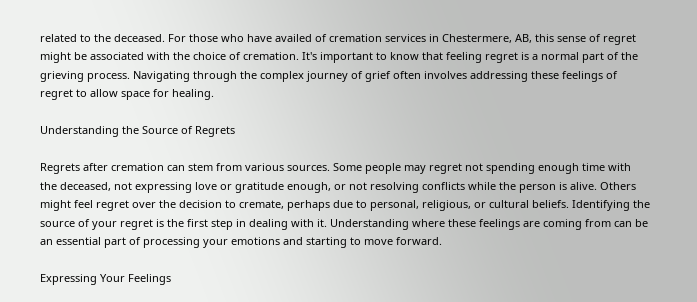related to the deceased. For those who have availed of cremation services in Chestermere, AB, this sense of regret might be associated with the choice of cremation. It's important to know that feeling regret is a normal part of the grieving process. Navigating through the complex journey of grief often involves addressing these feelings of regret to allow space for healing.

Understanding the Source of Regrets

Regrets after cremation can stem from various sources. Some people may regret not spending enough time with the deceased, not expressing love or gratitude enough, or not resolving conflicts while the person is alive. Others might feel regret over the decision to cremate, perhaps due to personal, religious, or cultural beliefs. Identifying the source of your regret is the first step in dealing with it. Understanding where these feelings are coming from can be an essential part of processing your emotions and starting to move forward.

Expressing Your Feelings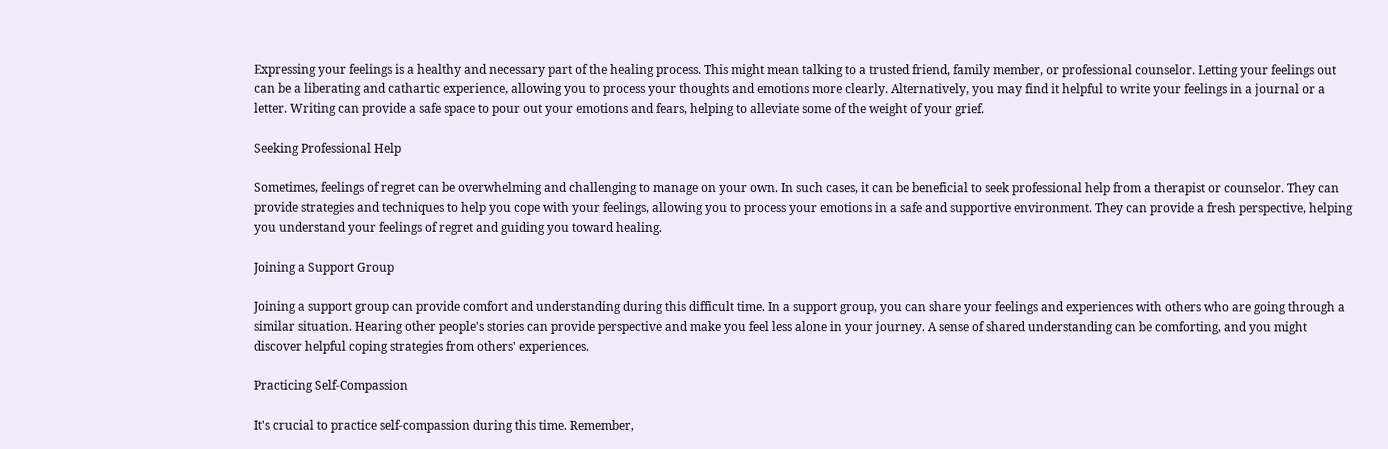Expressing your feelings is a healthy and necessary part of the healing process. This might mean talking to a trusted friend, family member, or professional counselor. Letting your feelings out can be a liberating and cathartic experience, allowing you to process your thoughts and emotions more clearly. Alternatively, you may find it helpful to write your feelings in a journal or a letter. Writing can provide a safe space to pour out your emotions and fears, helping to alleviate some of the weight of your grief.

Seeking Professional Help

Sometimes, feelings of regret can be overwhelming and challenging to manage on your own. In such cases, it can be beneficial to seek professional help from a therapist or counselor. They can provide strategies and techniques to help you cope with your feelings, allowing you to process your emotions in a safe and supportive environment. They can provide a fresh perspective, helping you understand your feelings of regret and guiding you toward healing.

Joining a Support Group

Joining a support group can provide comfort and understanding during this difficult time. In a support group, you can share your feelings and experiences with others who are going through a similar situation. Hearing other people's stories can provide perspective and make you feel less alone in your journey. A sense of shared understanding can be comforting, and you might discover helpful coping strategies from others' experiences.

Practicing Self-Compassion

It's crucial to practice self-compassion during this time. Remember,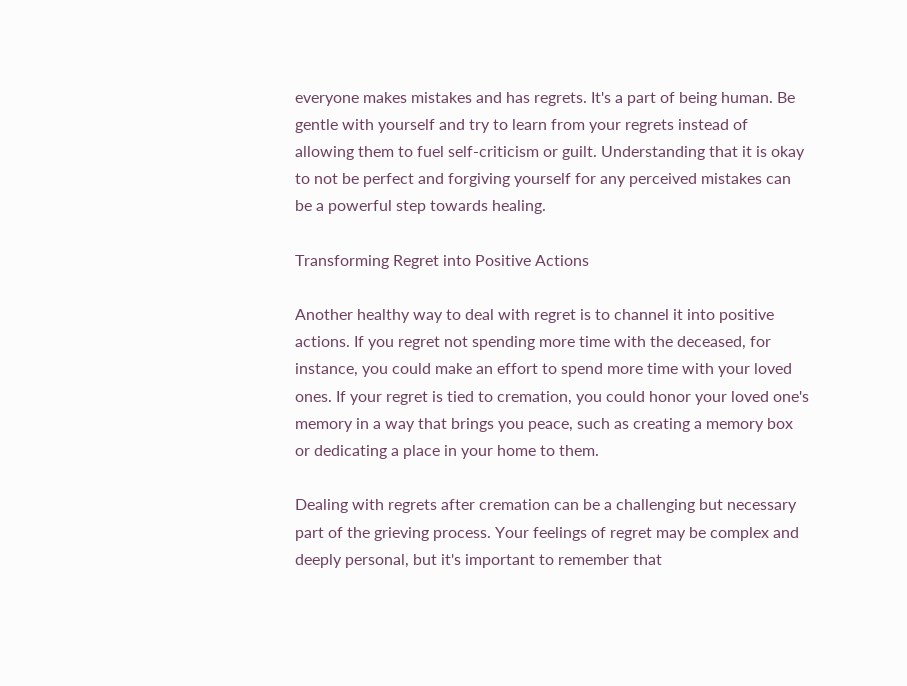everyone makes mistakes and has regrets. It's a part of being human. Be gentle with yourself and try to learn from your regrets instead of allowing them to fuel self-criticism or guilt. Understanding that it is okay to not be perfect and forgiving yourself for any perceived mistakes can be a powerful step towards healing.

Transforming Regret into Positive Actions

Another healthy way to deal with regret is to channel it into positive actions. If you regret not spending more time with the deceased, for instance, you could make an effort to spend more time with your loved ones. If your regret is tied to cremation, you could honor your loved one's memory in a way that brings you peace, such as creating a memory box or dedicating a place in your home to them.

Dealing with regrets after cremation can be a challenging but necessary part of the grieving process. Your feelings of regret may be complex and deeply personal, but it's important to remember that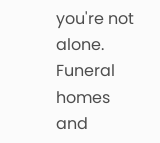you're not alone. Funeral homes and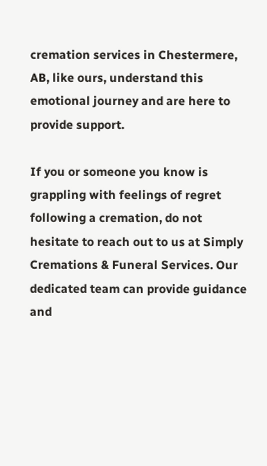cremation services in Chestermere, AB, like ours, understand this emotional journey and are here to provide support.

If you or someone you know is grappling with feelings of regret following a cremation, do not hesitate to reach out to us at Simply Cremations & Funeral Services. Our dedicated team can provide guidance and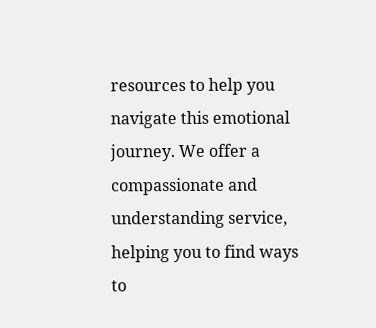resources to help you navigate this emotional journey. We offer a compassionate and understanding service, helping you to find ways to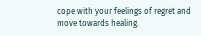cope with your feelings of regret and move towards healing.